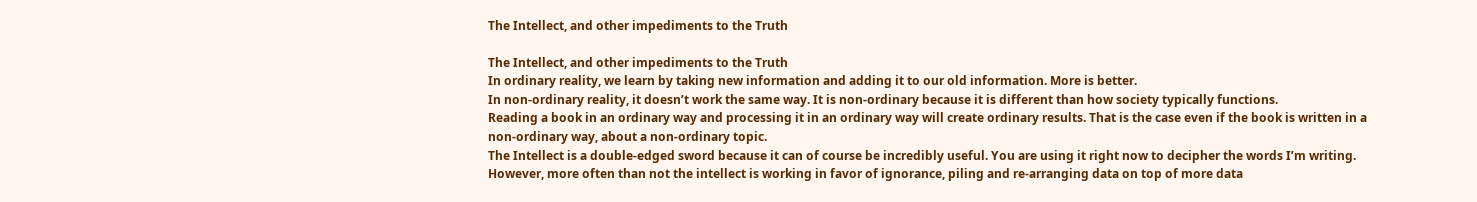The Intellect, and other impediments to the Truth

The Intellect, and other impediments to the Truth
In ordinary reality, we learn by taking new information and adding it to our old information. More is better.
In non-ordinary reality, it doesn’t work the same way. It is non-ordinary because it is different than how society typically functions.
Reading a book in an ordinary way and processing it in an ordinary way will create ordinary results. That is the case even if the book is written in a non-ordinary way, about a non-ordinary topic.
The Intellect is a double-edged sword because it can of course be incredibly useful. You are using it right now to decipher the words I’m writing.
However, more often than not the intellect is working in favor of ignorance, piling and re-arranging data on top of more data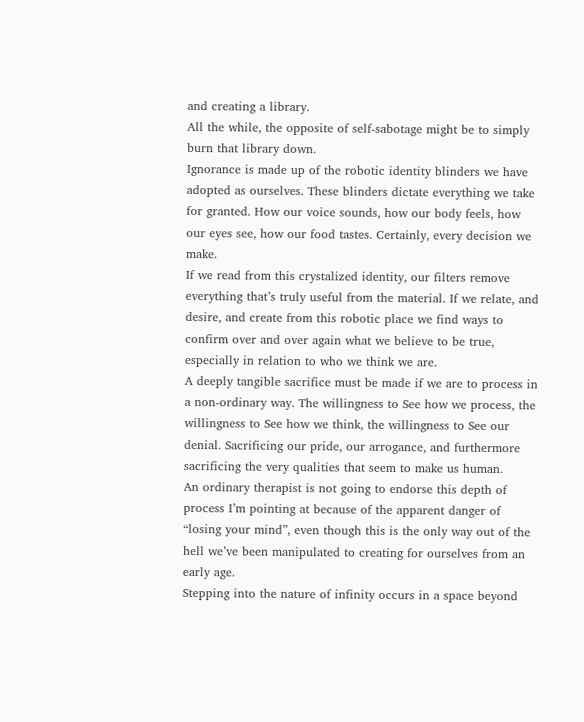and creating a library.
All the while, the opposite of self-sabotage might be to simply burn that library down.
Ignorance is made up of the robotic identity blinders we have adopted as ourselves. These blinders dictate everything we take for granted. How our voice sounds, how our body feels, how our eyes see, how our food tastes. Certainly, every decision we make.
If we read from this crystalized identity, our filters remove everything that’s truly useful from the material. If we relate, and desire, and create from this robotic place we find ways to confirm over and over again what we believe to be true, especially in relation to who we think we are.
A deeply tangible sacrifice must be made if we are to process in a non-ordinary way. The willingness to See how we process, the willingness to See how we think, the willingness to See our denial. Sacrificing our pride, our arrogance, and furthermore sacrificing the very qualities that seem to make us human.
An ordinary therapist is not going to endorse this depth of process I’m pointing at because of the apparent danger of “losing your mind”, even though this is the only way out of the hell we’ve been manipulated to creating for ourselves from an early age.
Stepping into the nature of infinity occurs in a space beyond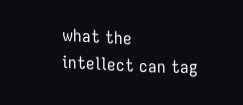what the intellect can tag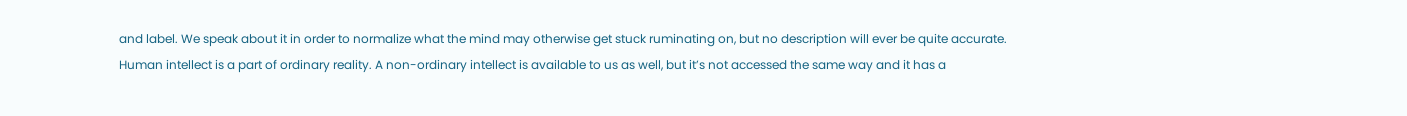and label. We speak about it in order to normalize what the mind may otherwise get stuck ruminating on, but no description will ever be quite accurate.
Human intellect is a part of ordinary reality. A non-ordinary intellect is available to us as well, but it’s not accessed the same way and it has a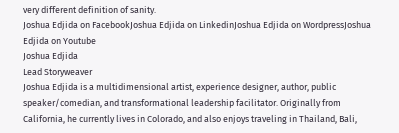very different definition of sanity.
Joshua Edjida on FacebookJoshua Edjida on LinkedinJoshua Edjida on WordpressJoshua Edjida on Youtube
Joshua Edjida
Lead Storyweaver
Joshua Edjida is a multidimensional artist, experience designer, author, public speaker/comedian, and transformational leadership facilitator. Originally from California, he currently lives in Colorado, and also enjoys traveling in Thailand, Bali,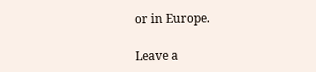or in Europe.

Leave a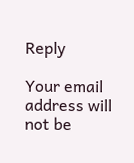Reply

Your email address will not be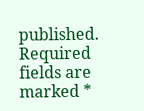published. Required fields are marked *